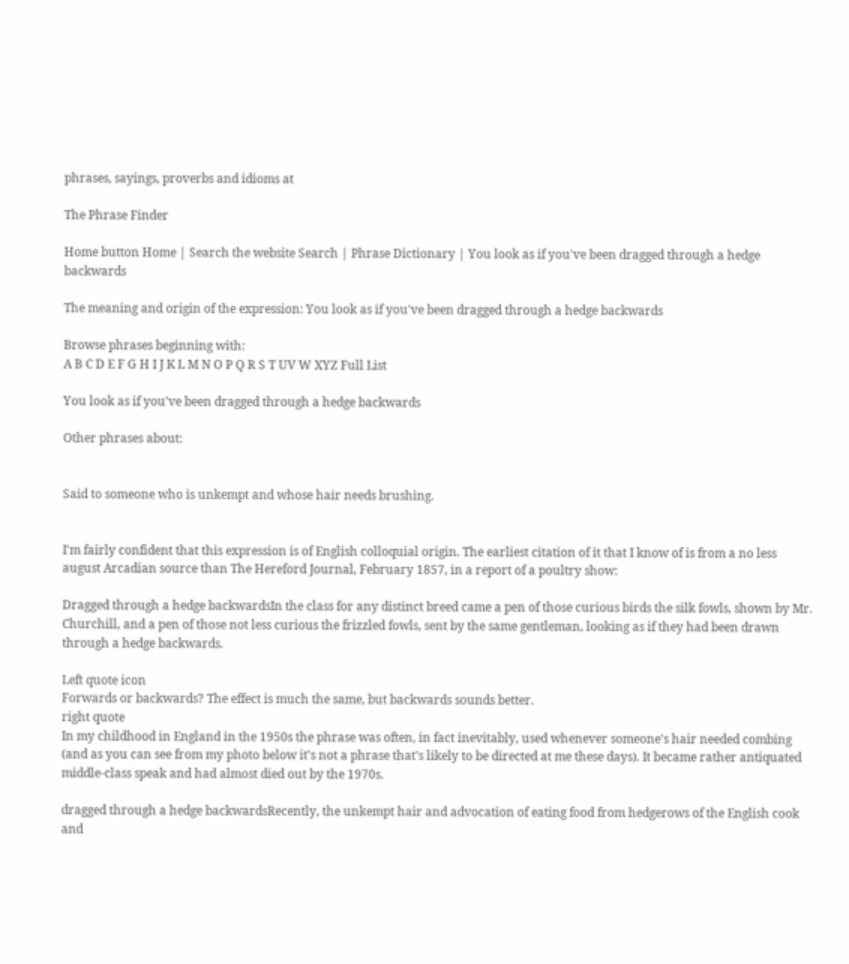phrases, sayings, proverbs and idioms at

The Phrase Finder

Home button Home | Search the website Search | Phrase Dictionary | You look as if you've been dragged through a hedge backwards

The meaning and origin of the expression: You look as if you've been dragged through a hedge backwards

Browse phrases beginning with:
A B C D E F G H I J K L M N O P Q R S T UV W XYZ Full List

You look as if you've been dragged through a hedge backwards

Other phrases about:


Said to someone who is unkempt and whose hair needs brushing.


I'm fairly confident that this expression is of English colloquial origin. The earliest citation of it that I know of is from a no less august Arcadian source than The Hereford Journal, February 1857, in a report of a poultry show:

Dragged through a hedge backwardsIn the class for any distinct breed came a pen of those curious birds the silk fowls, shown by Mr. Churchill, and a pen of those not less curious the frizzled fowls, sent by the same gentleman, looking as if they had been drawn through a hedge backwards.

Left quote icon
Forwards or backwards? The effect is much the same, but backwards sounds better.
right quote
In my childhood in England in the 1950s the phrase was often, in fact inevitably, used whenever someone's hair needed combing (and as you can see from my photo below it's not a phrase that's likely to be directed at me these days). It became rather antiquated middle-class speak and had almost died out by the 1970s.

dragged through a hedge backwardsRecently, the unkempt hair and advocation of eating food from hedgerows of the English cook and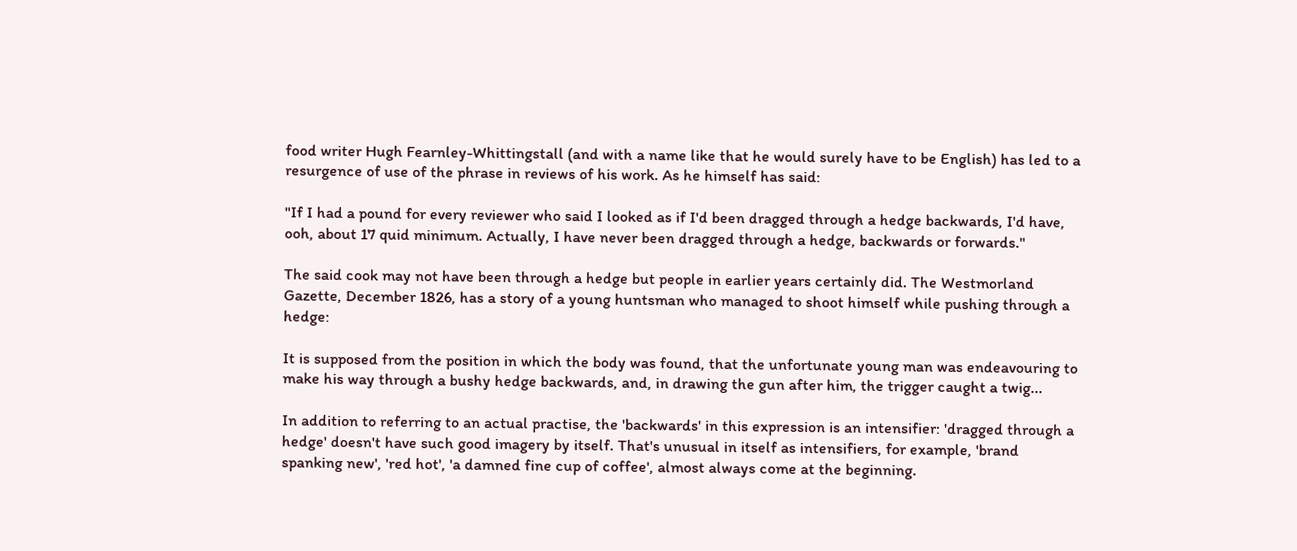food writer Hugh Fearnley-Whittingstall (and with a name like that he would surely have to be English) has led to a resurgence of use of the phrase in reviews of his work. As he himself has said:

"If I had a pound for every reviewer who said I looked as if I'd been dragged through a hedge backwards, I'd have, ooh, about 17 quid minimum. Actually, I have never been dragged through a hedge, backwards or forwards."

The said cook may not have been through a hedge but people in earlier years certainly did. The Westmorland Gazette, December 1826, has a story of a young huntsman who managed to shoot himself while pushing through a hedge:

It is supposed from the position in which the body was found, that the unfortunate young man was endeavouring to make his way through a bushy hedge backwards, and, in drawing the gun after him, the trigger caught a twig...

In addition to referring to an actual practise, the 'backwards' in this expression is an intensifier: 'dragged through a hedge' doesn't have such good imagery by itself. That's unusual in itself as intensifiers, for example, 'brand spanking new', 'red hot', 'a damned fine cup of coffee', almost always come at the beginning.